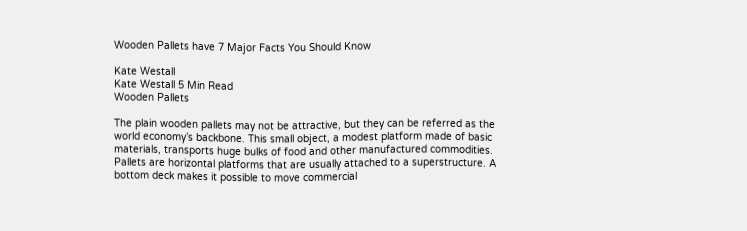Wooden Pallets have 7 Major Facts You Should Know

Kate Westall
Kate Westall 5 Min Read
Wooden Pallets

The plain wooden pallets may not be attractive, but they can be referred as the world economy’s backbone. This small object, a modest platform made of basic materials, transports huge bulks of food and other manufactured commodities. Pallets are horizontal platforms that are usually attached to a superstructure. A bottom deck makes it possible to move commercial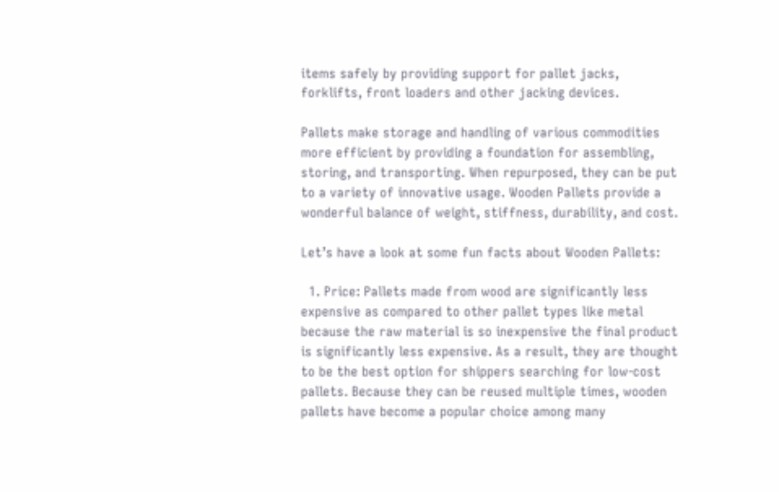items safely by providing support for pallet jacks, forklifts, front loaders and other jacking devices.

Pallets make storage and handling of various commodities more efficient by providing a foundation for assembling, storing, and transporting. When repurposed, they can be put to a variety of innovative usage. Wooden Pallets provide a wonderful balance of weight, stiffness, durability, and cost.

Let’s have a look at some fun facts about Wooden Pallets:

  1. Price: Pallets made from wood are significantly less expensive as compared to other pallet types like metal because the raw material is so inexpensive the final product is significantly less expensive. As a result, they are thought to be the best option for shippers searching for low-cost pallets. Because they can be reused multiple times, wooden pallets have become a popular choice among many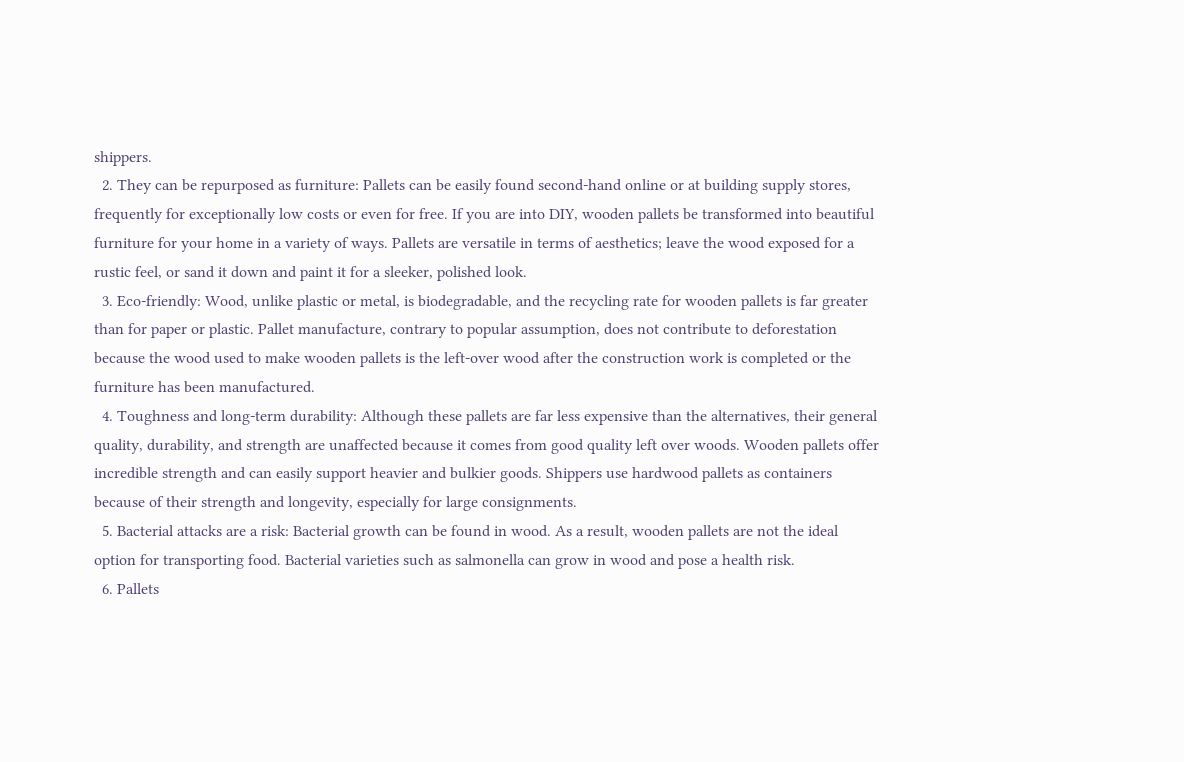shippers.
  2. They can be repurposed as furniture: Pallets can be easily found second-hand online or at building supply stores, frequently for exceptionally low costs or even for free. If you are into DIY, wooden pallets be transformed into beautiful furniture for your home in a variety of ways. Pallets are versatile in terms of aesthetics; leave the wood exposed for a rustic feel, or sand it down and paint it for a sleeker, polished look.
  3. Eco-friendly: Wood, unlike plastic or metal, is biodegradable, and the recycling rate for wooden pallets is far greater than for paper or plastic. Pallet manufacture, contrary to popular assumption, does not contribute to deforestation because the wood used to make wooden pallets is the left-over wood after the construction work is completed or the furniture has been manufactured.
  4. Toughness and long-term durability: Although these pallets are far less expensive than the alternatives, their general quality, durability, and strength are unaffected because it comes from good quality left over woods. Wooden pallets offer incredible strength and can easily support heavier and bulkier goods. Shippers use hardwood pallets as containers because of their strength and longevity, especially for large consignments.
  5. Bacterial attacks are a risk: Bacterial growth can be found in wood. As a result, wooden pallets are not the ideal option for transporting food. Bacterial varieties such as salmonella can grow in wood and pose a health risk.
  6. Pallets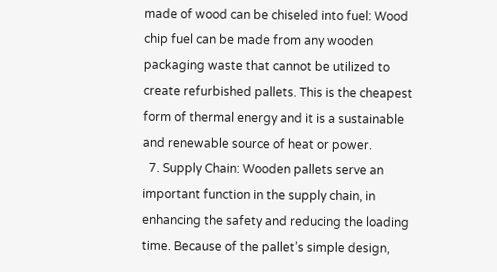made of wood can be chiseled into fuel: Wood chip fuel can be made from any wooden packaging waste that cannot be utilized to create refurbished pallets. This is the cheapest form of thermal energy and it is a sustainable and renewable source of heat or power.
  7. Supply Chain: Wooden pallets serve an important function in the supply chain, in enhancing the safety and reducing the loading time. Because of the pallet’s simple design,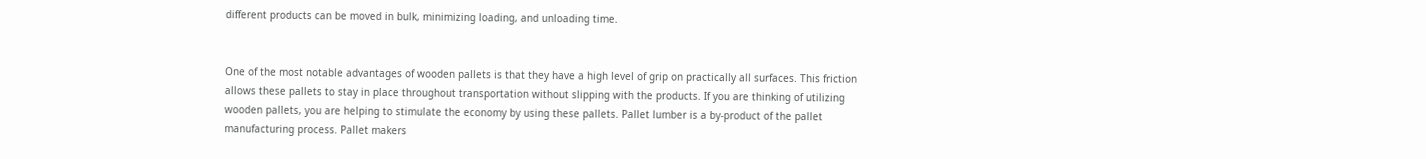different products can be moved in bulk, minimizing loading, and unloading time.


One of the most notable advantages of wooden pallets is that they have a high level of grip on practically all surfaces. This friction allows these pallets to stay in place throughout transportation without slipping with the products. If you are thinking of utilizing wooden pallets, you are helping to stimulate the economy by using these pallets. Pallet lumber is a by-product of the pallet manufacturing process. Pallet makers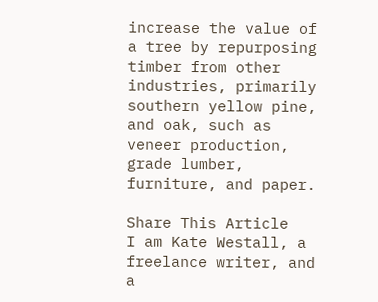increase the value of a tree by repurposing timber from other industries, primarily southern yellow pine, and oak, such as veneer production, grade lumber, furniture, and paper.

Share This Article
I am Kate Westall, a freelance writer, and a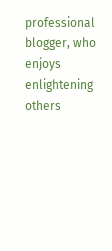professional blogger, who enjoys enlightening others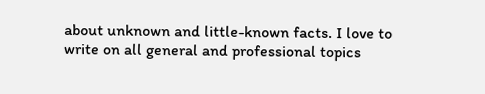about unknown and little-known facts. I love to write on all general and professional topics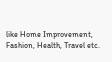like Home Improvement, Fashion, Health, Travel etc.